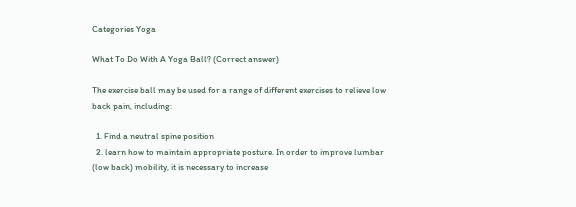Categories Yoga

What To Do With A Yoga Ball? (Correct answer)

The exercise ball may be used for a range of different exercises to relieve low back pain, including:

  1. Find a neutral spine position
  2. learn how to maintain appropriate posture. In order to improve lumbar (low back) mobility, it is necessary to increase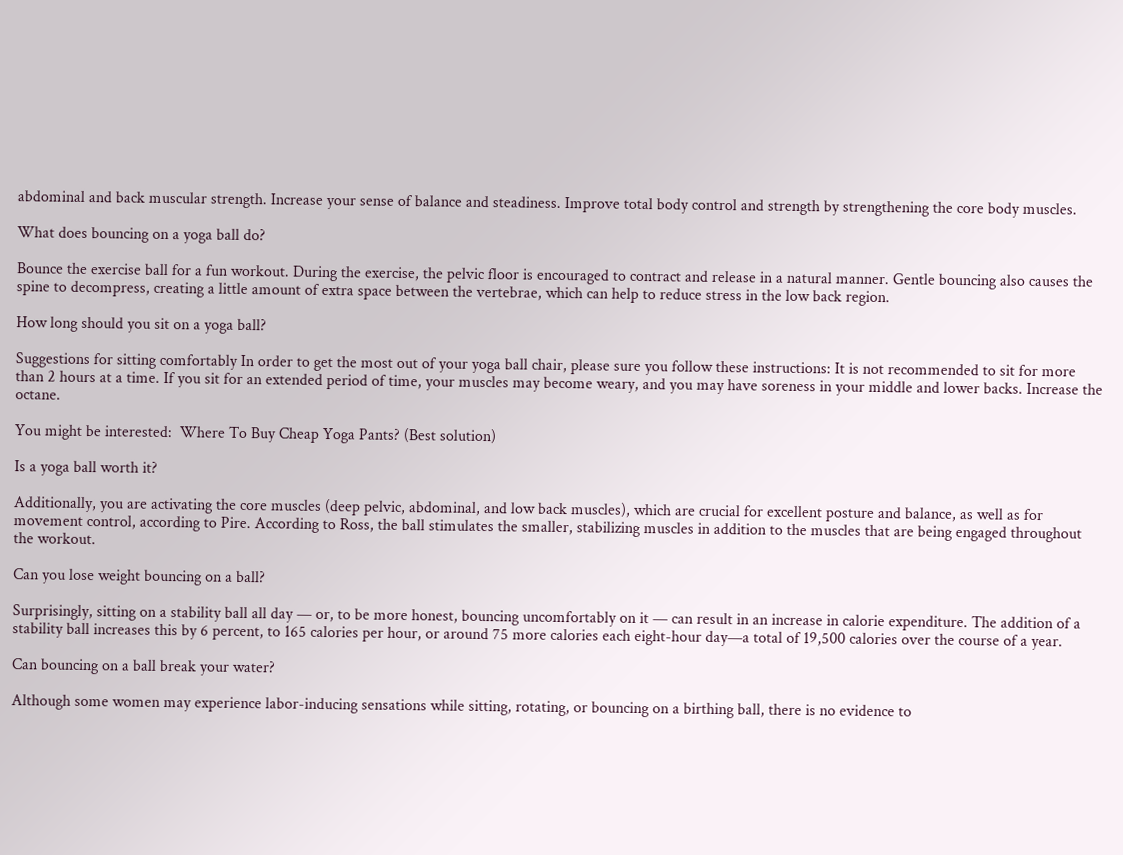abdominal and back muscular strength. Increase your sense of balance and steadiness. Improve total body control and strength by strengthening the core body muscles.

What does bouncing on a yoga ball do?

Bounce the exercise ball for a fun workout. During the exercise, the pelvic floor is encouraged to contract and release in a natural manner. Gentle bouncing also causes the spine to decompress, creating a little amount of extra space between the vertebrae, which can help to reduce stress in the low back region.

How long should you sit on a yoga ball?

Suggestions for sitting comfortably In order to get the most out of your yoga ball chair, please sure you follow these instructions: It is not recommended to sit for more than 2 hours at a time. If you sit for an extended period of time, your muscles may become weary, and you may have soreness in your middle and lower backs. Increase the octane.

You might be interested:  Where To Buy Cheap Yoga Pants? (Best solution)

Is a yoga ball worth it?

Additionally, you are activating the core muscles (deep pelvic, abdominal, and low back muscles), which are crucial for excellent posture and balance, as well as for movement control, according to Pire. According to Ross, the ball stimulates the smaller, stabilizing muscles in addition to the muscles that are being engaged throughout the workout.

Can you lose weight bouncing on a ball?

Surprisingly, sitting on a stability ball all day — or, to be more honest, bouncing uncomfortably on it — can result in an increase in calorie expenditure. The addition of a stability ball increases this by 6 percent, to 165 calories per hour, or around 75 more calories each eight-hour day—a total of 19,500 calories over the course of a year.

Can bouncing on a ball break your water?

Although some women may experience labor-inducing sensations while sitting, rotating, or bouncing on a birthing ball, there is no evidence to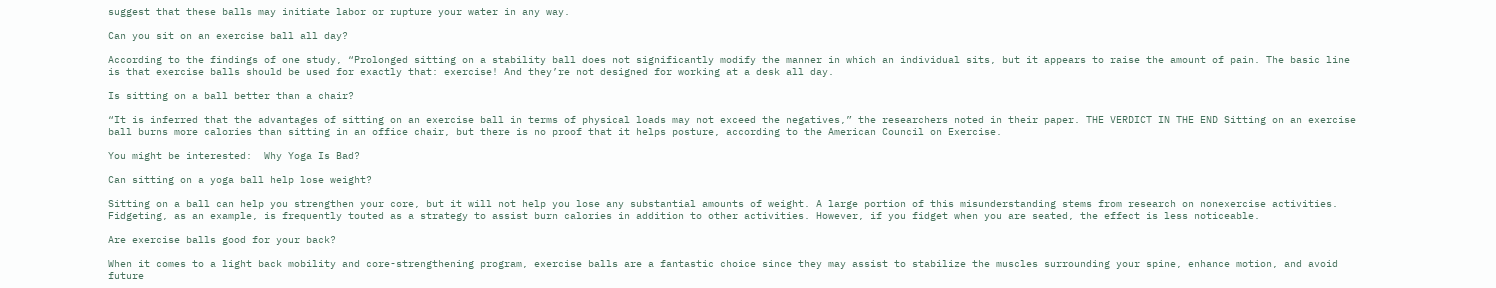suggest that these balls may initiate labor or rupture your water in any way.

Can you sit on an exercise ball all day?

According to the findings of one study, “Prolonged sitting on a stability ball does not significantly modify the manner in which an individual sits, but it appears to raise the amount of pain. The basic line is that exercise balls should be used for exactly that: exercise! And they’re not designed for working at a desk all day.

Is sitting on a ball better than a chair?

“It is inferred that the advantages of sitting on an exercise ball in terms of physical loads may not exceed the negatives,” the researchers noted in their paper. THE VERDICT IN THE END Sitting on an exercise ball burns more calories than sitting in an office chair, but there is no proof that it helps posture, according to the American Council on Exercise.

You might be interested:  Why Yoga Is Bad?

Can sitting on a yoga ball help lose weight?

Sitting on a ball can help you strengthen your core, but it will not help you lose any substantial amounts of weight. A large portion of this misunderstanding stems from research on nonexercise activities. Fidgeting, as an example, is frequently touted as a strategy to assist burn calories in addition to other activities. However, if you fidget when you are seated, the effect is less noticeable.

Are exercise balls good for your back?

When it comes to a light back mobility and core-strengthening program, exercise balls are a fantastic choice since they may assist to stabilize the muscles surrounding your spine, enhance motion, and avoid future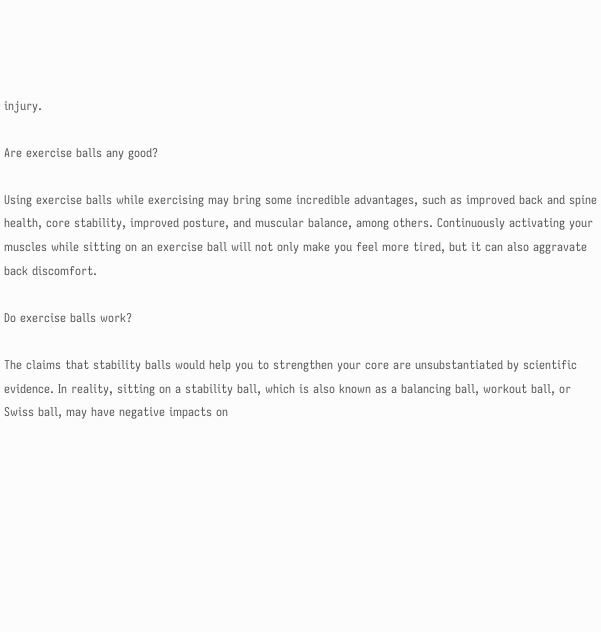injury.

Are exercise balls any good?

Using exercise balls while exercising may bring some incredible advantages, such as improved back and spine health, core stability, improved posture, and muscular balance, among others. Continuously activating your muscles while sitting on an exercise ball will not only make you feel more tired, but it can also aggravate back discomfort.

Do exercise balls work?

The claims that stability balls would help you to strengthen your core are unsubstantiated by scientific evidence. In reality, sitting on a stability ball, which is also known as a balancing ball, workout ball, or Swiss ball, may have negative impacts on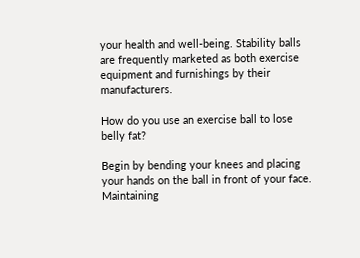your health and well-being. Stability balls are frequently marketed as both exercise equipment and furnishings by their manufacturers.

How do you use an exercise ball to lose belly fat?

Begin by bending your knees and placing your hands on the ball in front of your face. Maintaining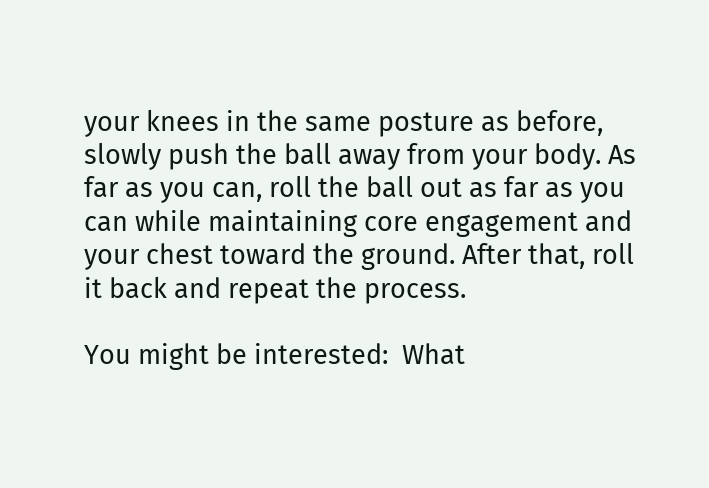your knees in the same posture as before, slowly push the ball away from your body. As far as you can, roll the ball out as far as you can while maintaining core engagement and your chest toward the ground. After that, roll it back and repeat the process.

You might be interested:  What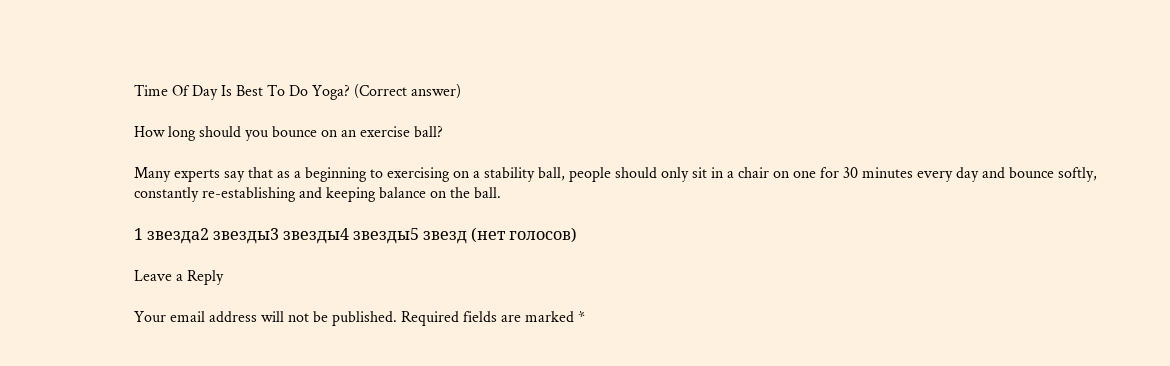Time Of Day Is Best To Do Yoga? (Correct answer)

How long should you bounce on an exercise ball?

Many experts say that as a beginning to exercising on a stability ball, people should only sit in a chair on one for 30 minutes every day and bounce softly, constantly re-establishing and keeping balance on the ball.

1 звезда2 звезды3 звезды4 звезды5 звезд (нет голосов)

Leave a Reply

Your email address will not be published. Required fields are marked *